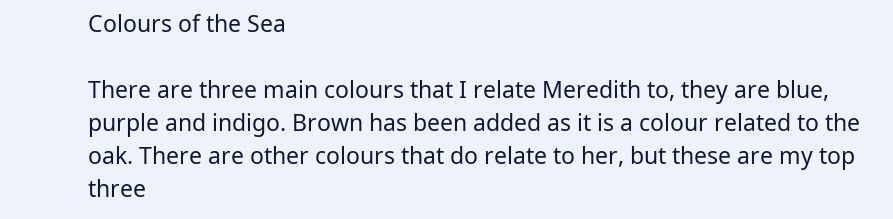Colours of the Sea

There are three main colours that I relate Meredith to, they are blue, purple and indigo. Brown has been added as it is a colour related to the oak. There are other colours that do relate to her, but these are my top three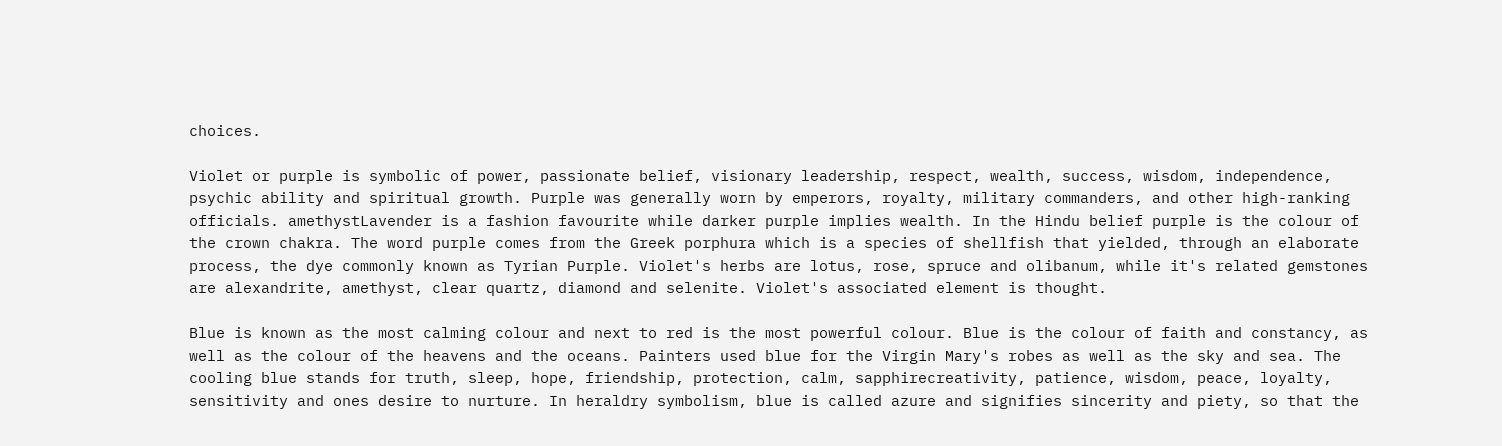choices.

Violet or purple is symbolic of power, passionate belief, visionary leadership, respect, wealth, success, wisdom, independence, psychic ability and spiritual growth. Purple was generally worn by emperors, royalty, military commanders, and other high-ranking officials. amethystLavender is a fashion favourite while darker purple implies wealth. In the Hindu belief purple is the colour of the crown chakra. The word purple comes from the Greek porphura which is a species of shellfish that yielded, through an elaborate process, the dye commonly known as Tyrian Purple. Violet's herbs are lotus, rose, spruce and olibanum, while it's related gemstones are alexandrite, amethyst, clear quartz, diamond and selenite. Violet's associated element is thought.

Blue is known as the most calming colour and next to red is the most powerful colour. Blue is the colour of faith and constancy, as well as the colour of the heavens and the oceans. Painters used blue for the Virgin Mary's robes as well as the sky and sea. The cooling blue stands for truth, sleep, hope, friendship, protection, calm, sapphirecreativity, patience, wisdom, peace, loyalty, sensitivity and ones desire to nurture. In heraldry symbolism, blue is called azure and signifies sincerity and piety, so that the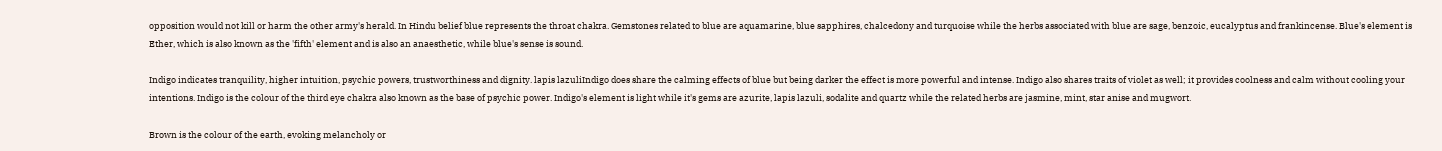opposition would not kill or harm the other army's herald. In Hindu belief blue represents the throat chakra. Gemstones related to blue are aquamarine, blue sapphires, chalcedony and turquoise while the herbs associated with blue are sage, benzoic, eucalyptus and frankincense. Blue's element is Ether, which is also known as the 'fifth' element and is also an anaesthetic, while blue's sense is sound.

Indigo indicates tranquility, higher intuition, psychic powers, trustworthiness and dignity. lapis lazuliIndigo does share the calming effects of blue but being darker the effect is more powerful and intense. Indigo also shares traits of violet as well; it provides coolness and calm without cooling your intentions. Indigo is the colour of the third eye chakra also known as the base of psychic power. Indigo's element is light while it's gems are azurite, lapis lazuli, sodalite and quartz while the related herbs are jasmine, mint, star anise and mugwort.

Brown is the colour of the earth, evoking melancholy or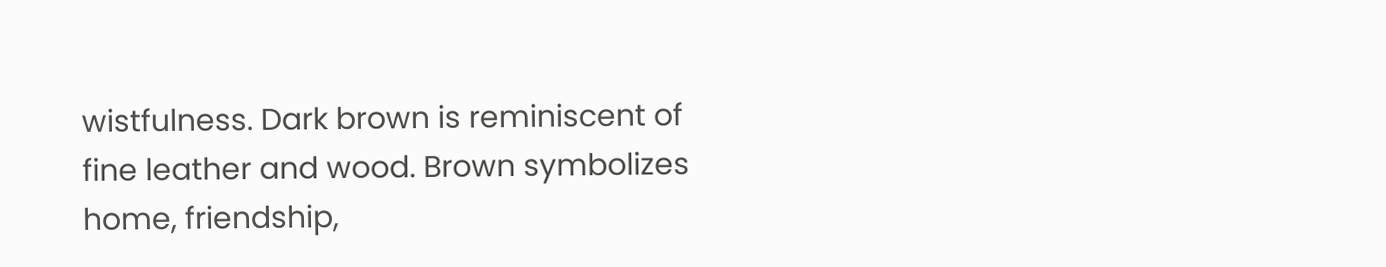wistfulness. Dark brown is reminiscent of fine leather and wood. Brown symbolizes home, friendship,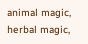animal magic, herbal magic,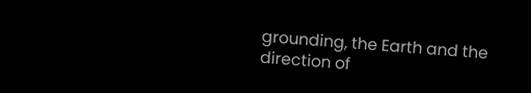grounding, the Earth and the direction of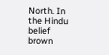North. In the Hindu belief brown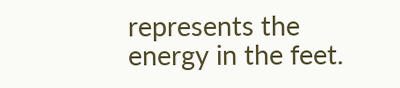represents the energy in the feet.